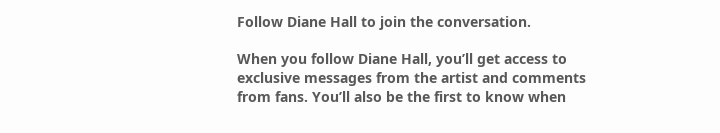Follow Diane Hall to join the conversation.

When you follow Diane Hall, you’ll get access to exclusive messages from the artist and comments from fans. You’ll also be the first to know when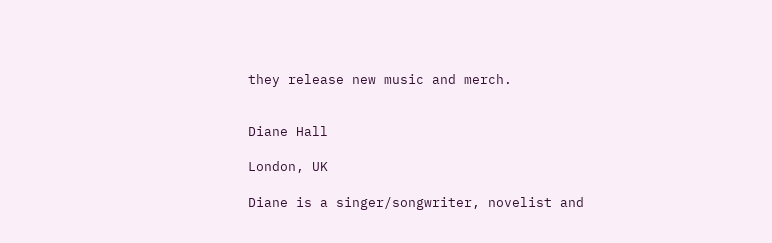they release new music and merch.


Diane Hall

London, UK

Diane is a singer/songwriter, novelist and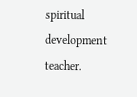spiritual development teacher.